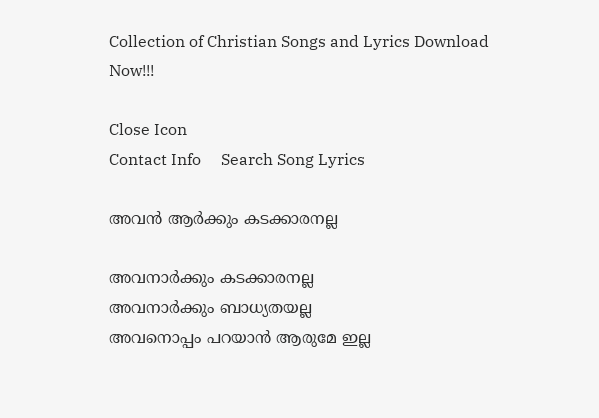Collection of Christian Songs and Lyrics Download Now!!!

Close Icon
Contact Info     Search Song Lyrics

അവൻ ആർക്കും കടക്കാരനല്ല

അവനാർക്കും കടക്കാരനല്ല
അവനാർക്കും ബാധ്യതയല്ല
അവനൊപ്പം പറയാൻ ആരുമേ ഇല്ല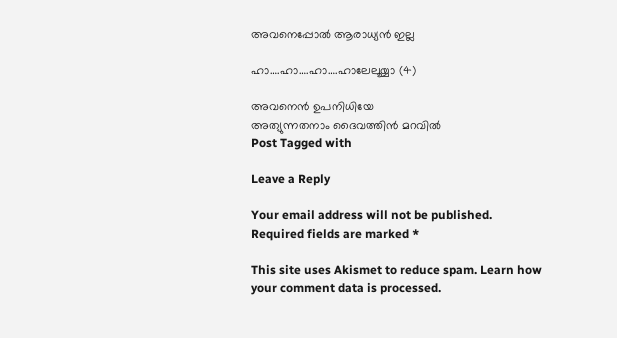അവനെ‍പ്പോൽ ആരാധ്യൻ ഇല്ല

ഹാ….ഹാ….ഹാ….ഹാലേലൂയ്യാ (4)

അവനെൻ ഉപനിധിയേ
അത്യുന്നതനാം ദൈവത്തിൻ മറവിൽ
Post Tagged with

Leave a Reply

Your email address will not be published. Required fields are marked *

This site uses Akismet to reduce spam. Learn how your comment data is processed.